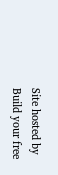Site hosted by Build your free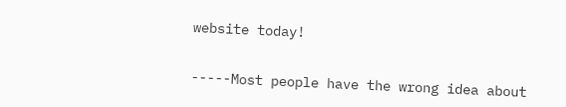website today!


-----Most people have the wrong idea about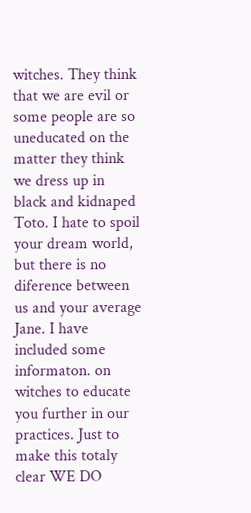witches. They think that we are evil or some people are so uneducated on the matter they think we dress up in black and kidnaped Toto. I hate to spoil your dream world, but there is no diference between us and your average Jane. I have included some informaton. on witches to educate you further in our practices. Just to make this totaly clear WE DO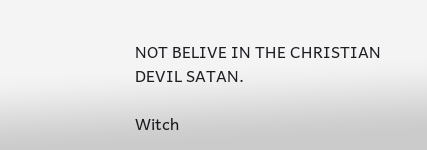NOT BELIVE IN THE CHRISTIAN DEVIL SATAN.

Witch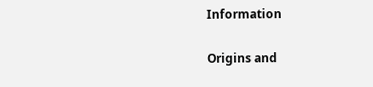Information

Origins and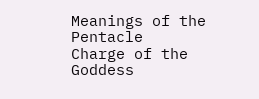Meanings of the Pentacle
Charge of the Goddess